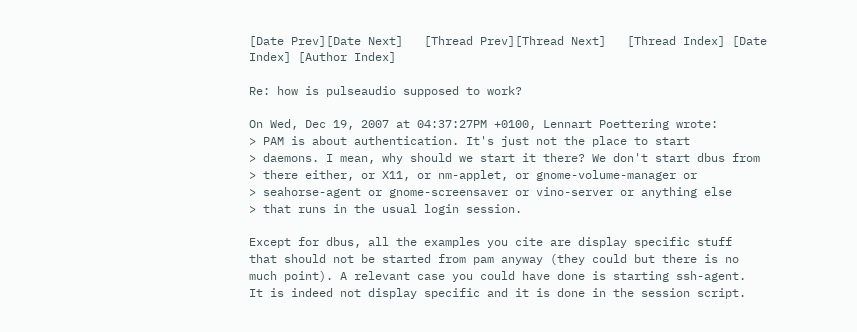[Date Prev][Date Next]   [Thread Prev][Thread Next]   [Thread Index] [Date Index] [Author Index]

Re: how is pulseaudio supposed to work?

On Wed, Dec 19, 2007 at 04:37:27PM +0100, Lennart Poettering wrote:
> PAM is about authentication. It's just not the place to start
> daemons. I mean, why should we start it there? We don't start dbus from
> there either, or X11, or nm-applet, or gnome-volume-manager or
> seahorse-agent or gnome-screensaver or vino-server or anything else
> that runs in the usual login session.

Except for dbus, all the examples you cite are display specific stuff
that should not be started from pam anyway (they could but there is no
much point). A relevant case you could have done is starting ssh-agent.
It is indeed not display specific and it is done in the session script.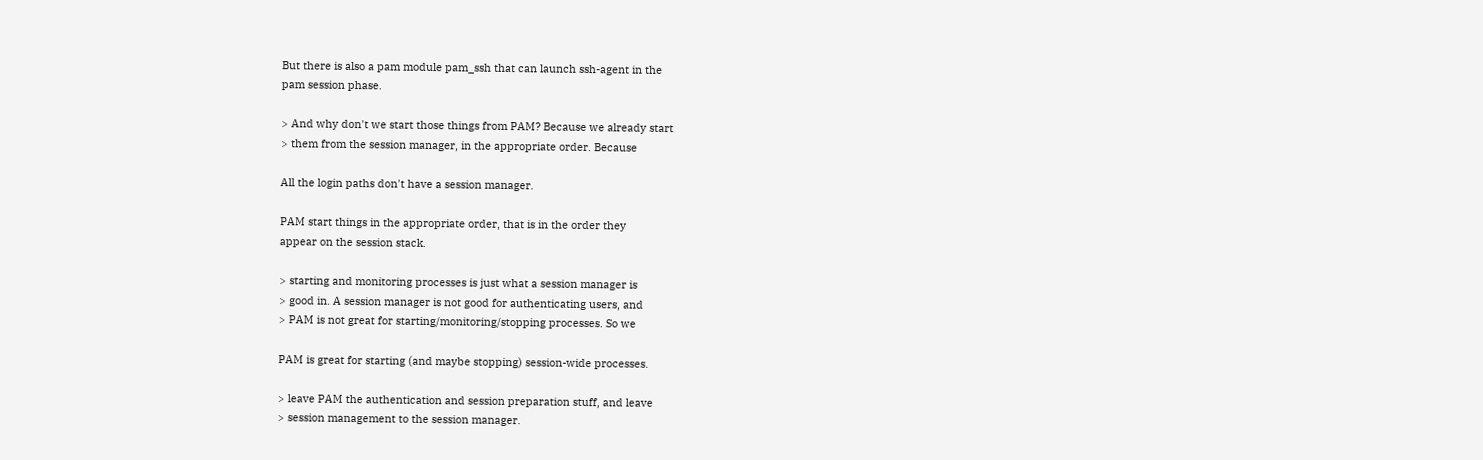But there is also a pam module pam_ssh that can launch ssh-agent in the
pam session phase.

> And why don't we start those things from PAM? Because we already start
> them from the session manager, in the appropriate order. Because

All the login paths don't have a session manager.

PAM start things in the appropriate order, that is in the order they
appear on the session stack.

> starting and monitoring processes is just what a session manager is
> good in. A session manager is not good for authenticating users, and
> PAM is not great for starting/monitoring/stopping processes. So we

PAM is great for starting (and maybe stopping) session-wide processes.

> leave PAM the authentication and session preparation stuff, and leave
> session management to the session manager.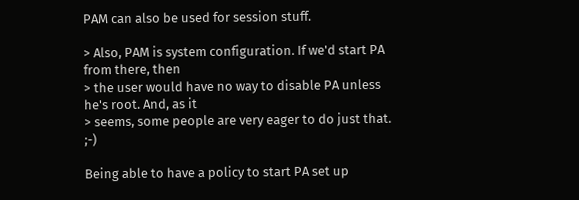PAM can also be used for session stuff.

> Also, PAM is system configuration. If we'd start PA from there, then
> the user would have no way to disable PA unless he's root. And, as it
> seems, some people are very eager to do just that. ;-)

Being able to have a policy to start PA set up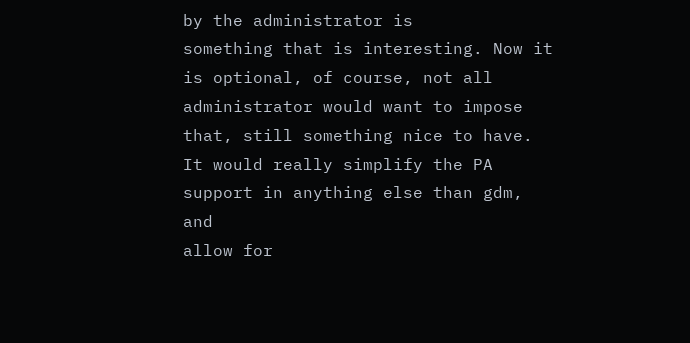by the administrator is
something that is interesting. Now it is optional, of course, not all
administrator would want to impose that, still something nice to have.
It would really simplify the PA support in anything else than gdm, and
allow for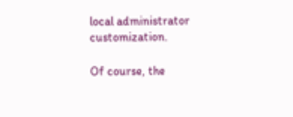local administrator customization.

Of course, the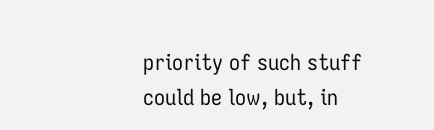priority of such stuff could be low, but, in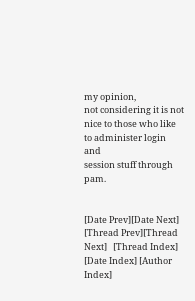my opinion,
not considering it is not nice to those who like to administer login and
session stuff through pam.


[Date Prev][Date Next]   [Thread Prev][Thread Next]   [Thread Index] [Date Index] [Author Index]